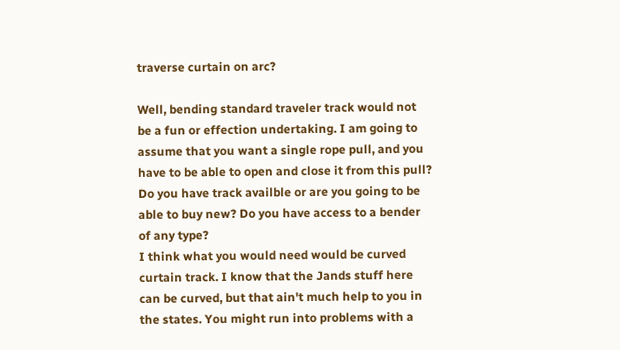traverse curtain on arc?

Well, bending standard traveler track would not be a fun or effection undertaking. I am going to assume that you want a single rope pull, and you have to be able to open and close it from this pull? Do you have track availble or are you going to be able to buy new? Do you have access to a bender of any type?
I think what you would need would be curved curtain track. I know that the Jands stuff here can be curved, but that ain't much help to you in the states. You might run into problems with a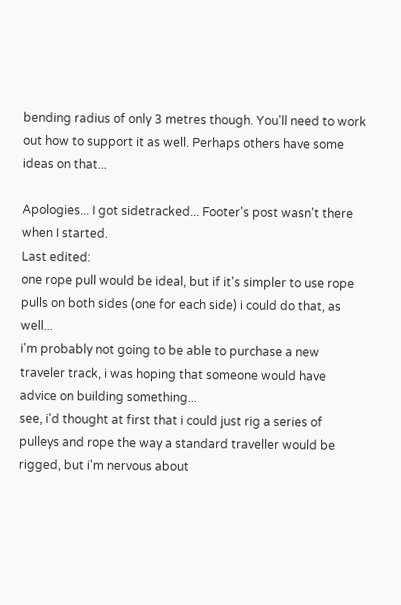bending radius of only 3 metres though. You'll need to work out how to support it as well. Perhaps others have some ideas on that...

Apologies... I got sidetracked... Footer's post wasn't there when I started.
Last edited:
one rope pull would be ideal, but if it's simpler to use rope pulls on both sides (one for each side) i could do that, as well...
i'm probably not going to be able to purchase a new traveler track, i was hoping that someone would have advice on building something...
see, i'd thought at first that i could just rig a series of pulleys and rope the way a standard traveller would be rigged, but i'm nervous about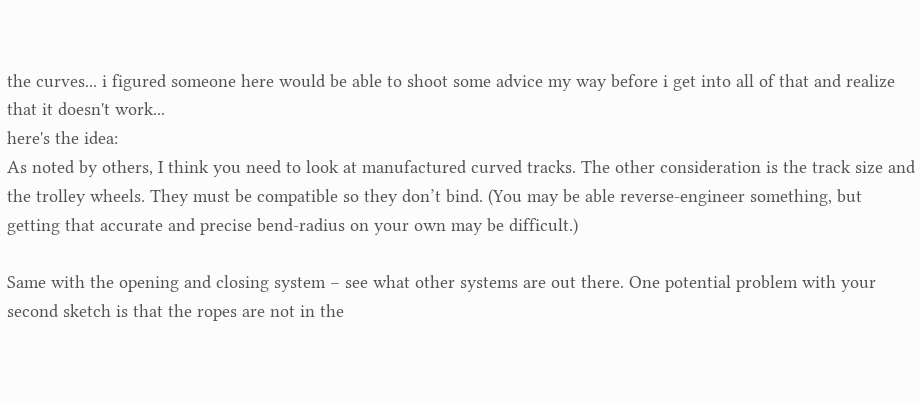the curves... i figured someone here would be able to shoot some advice my way before i get into all of that and realize that it doesn't work...
here's the idea:
As noted by others, I think you need to look at manufactured curved tracks. The other consideration is the track size and the trolley wheels. They must be compatible so they don’t bind. (You may be able reverse-engineer something, but getting that accurate and precise bend-radius on your own may be difficult.)

Same with the opening and closing system – see what other systems are out there. One potential problem with your second sketch is that the ropes are not in the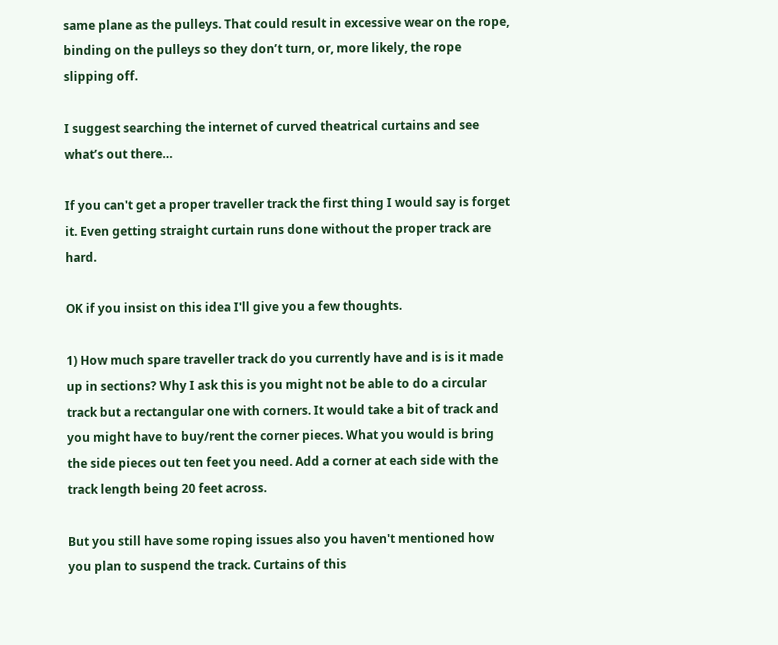same plane as the pulleys. That could result in excessive wear on the rope, binding on the pulleys so they don’t turn, or, more likely, the rope slipping off.

I suggest searching the internet of curved theatrical curtains and see what’s out there…

If you can't get a proper traveller track the first thing I would say is forget it. Even getting straight curtain runs done without the proper track are hard.

OK if you insist on this idea I'll give you a few thoughts.

1) How much spare traveller track do you currently have and is is it made up in sections? Why I ask this is you might not be able to do a circular track but a rectangular one with corners. It would take a bit of track and you might have to buy/rent the corner pieces. What you would is bring the side pieces out ten feet you need. Add a corner at each side with the track length being 20 feet across.

But you still have some roping issues also you haven't mentioned how you plan to suspend the track. Curtains of this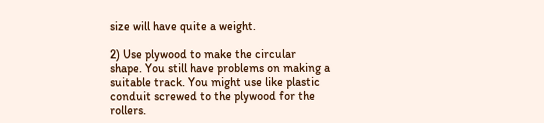size will have quite a weight.

2) Use plywood to make the circular shape. You still have problems on making a suitable track. You might use like plastic conduit screwed to the plywood for the rollers.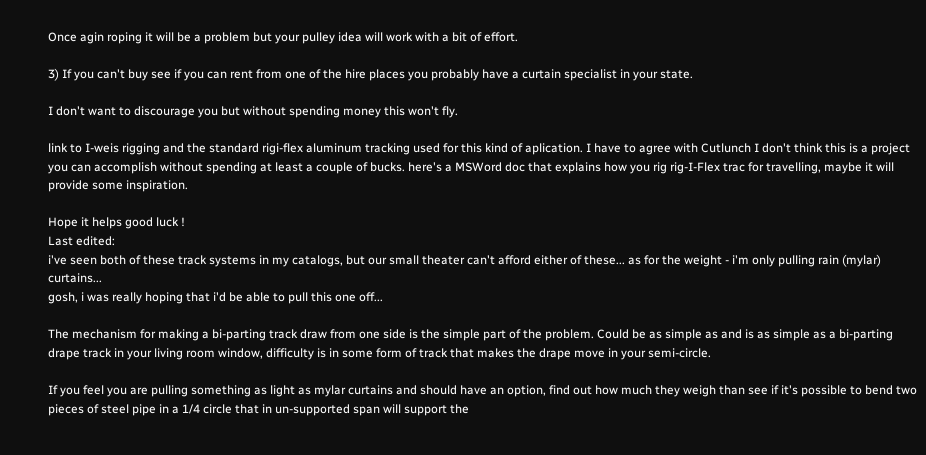Once agin roping it will be a problem but your pulley idea will work with a bit of effort.

3) If you can't buy see if you can rent from one of the hire places you probably have a curtain specialist in your state.

I don't want to discourage you but without spending money this won't fly.

link to I-weis rigging and the standard rigi-flex aluminum tracking used for this kind of aplication. I have to agree with Cutlunch I don't think this is a project you can accomplish without spending at least a couple of bucks. here's a MSWord doc that explains how you rig rig-I-Flex trac for travelling, maybe it will provide some inspiration.

Hope it helps good luck !
Last edited:
i've seen both of these track systems in my catalogs, but our small theater can't afford either of these... as for the weight - i'm only pulling rain (mylar) curtains...
gosh, i was really hoping that i'd be able to pull this one off...

The mechanism for making a bi-parting track draw from one side is the simple part of the problem. Could be as simple as and is as simple as a bi-parting drape track in your living room window, difficulty is in some form of track that makes the drape move in your semi-circle.

If you feel you are pulling something as light as mylar curtains and should have an option, find out how much they weigh than see if it's possible to bend two pieces of steel pipe in a 1/4 circle that in un-supported span will support the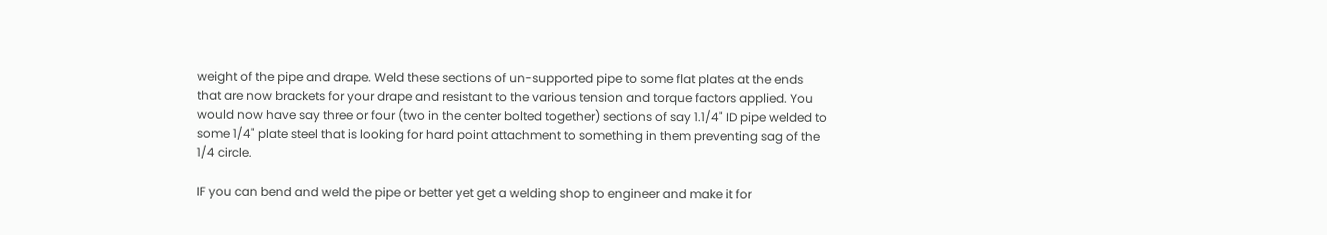weight of the pipe and drape. Weld these sections of un-supported pipe to some flat plates at the ends that are now brackets for your drape and resistant to the various tension and torque factors applied. You would now have say three or four (two in the center bolted together) sections of say 1.1/4" ID pipe welded to some 1/4" plate steel that is looking for hard point attachment to something in them preventing sag of the 1/4 circle.

IF you can bend and weld the pipe or better yet get a welding shop to engineer and make it for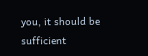you, it should be sufficient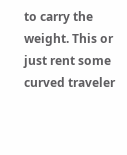to carry the weight. This or just rent some curved traveler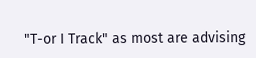"T-or I Track" as most are advising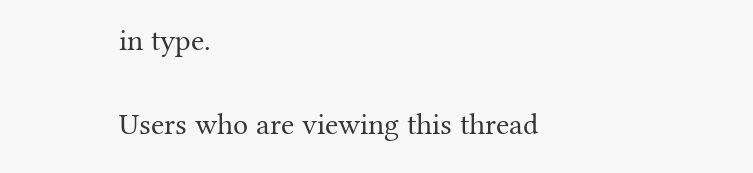in type.

Users who are viewing this thread